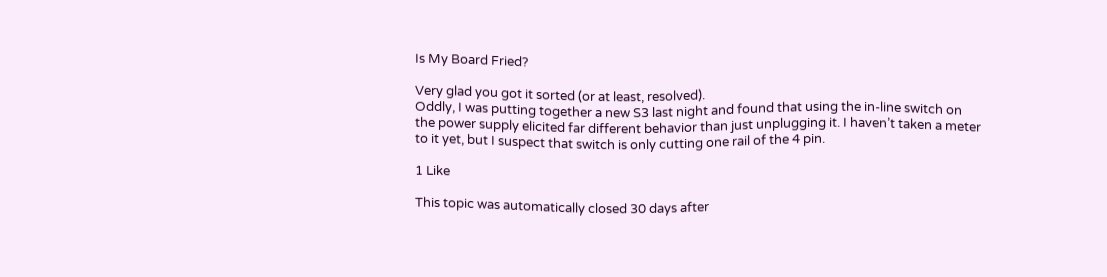Is My Board Fried?

Very glad you got it sorted (or at least, resolved).
Oddly, I was putting together a new S3 last night and found that using the in-line switch on the power supply elicited far different behavior than just unplugging it. I haven’t taken a meter to it yet, but I suspect that switch is only cutting one rail of the 4 pin.

1 Like

This topic was automatically closed 30 days after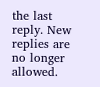the last reply. New replies are no longer allowed.